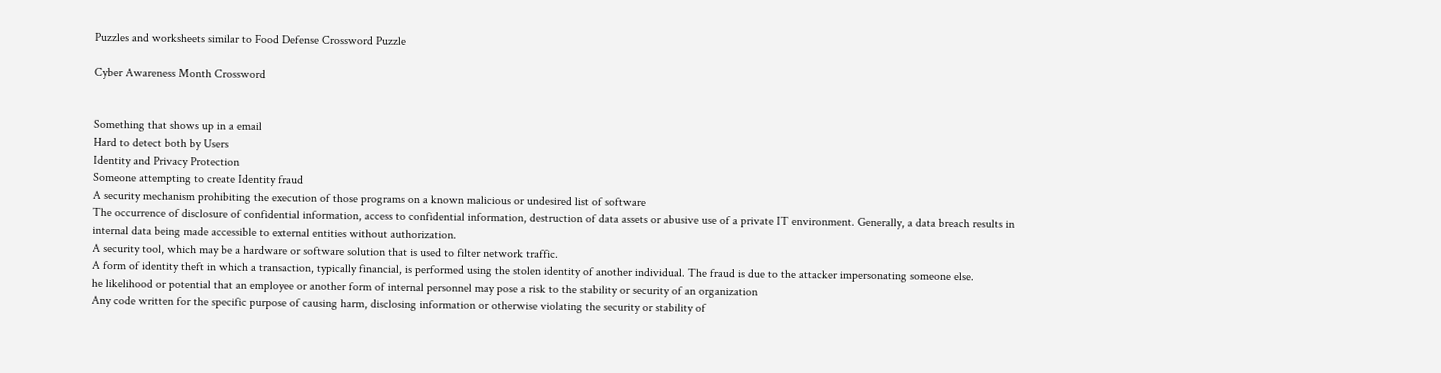Puzzles and worksheets similar to Food Defense Crossword Puzzle

Cyber Awareness Month Crossword


Something that shows up in a email
Hard to detect both by Users
Identity and Privacy Protection
Someone attempting to create Identity fraud
A security mechanism prohibiting the execution of those programs on a known malicious or undesired list of software
The occurrence of disclosure of confidential information, access to confidential information, destruction of data assets or abusive use of a private IT environment. Generally, a data breach results in internal data being made accessible to external entities without authorization.
A security tool, which may be a hardware or software solution that is used to filter network traffic.
A form of identity theft in which a transaction, typically financial, is performed using the stolen identity of another individual. The fraud is due to the attacker impersonating someone else.
he likelihood or potential that an employee or another form of internal personnel may pose a risk to the stability or security of an organization
Any code written for the specific purpose of causing harm, disclosing information or otherwise violating the security or stability of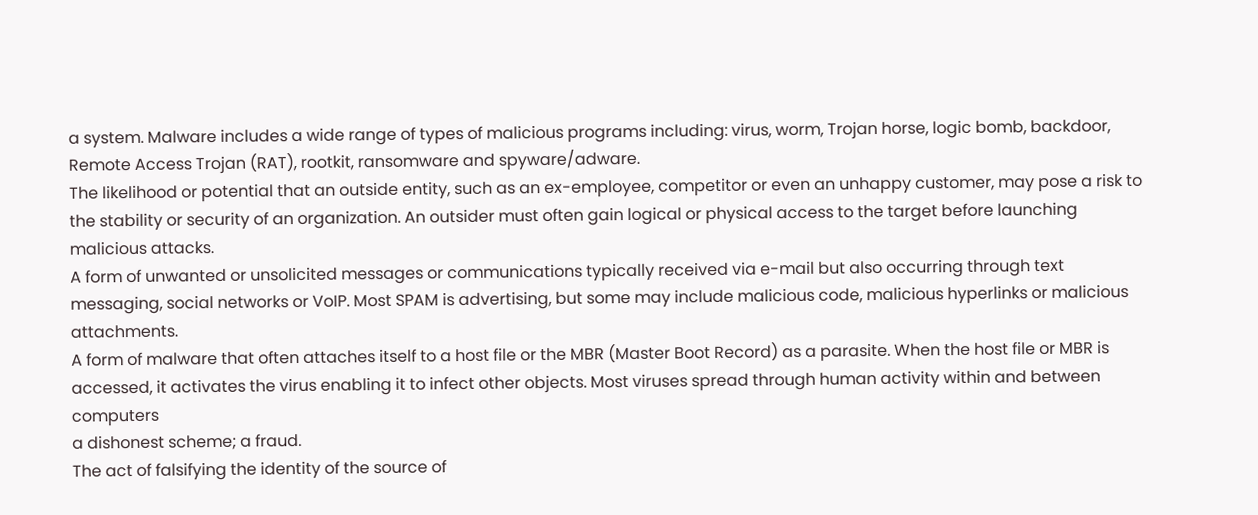a system. Malware includes a wide range of types of malicious programs including: virus, worm, Trojan horse, logic bomb, backdoor, Remote Access Trojan (RAT), rootkit, ransomware and spyware/adware.
The likelihood or potential that an outside entity, such as an ex-employee, competitor or even an unhappy customer, may pose a risk to the stability or security of an organization. An outsider must often gain logical or physical access to the target before launching malicious attacks.
A form of unwanted or unsolicited messages or communications typically received via e-mail but also occurring through text messaging, social networks or VoIP. Most SPAM is advertising, but some may include malicious code, malicious hyperlinks or malicious attachments.
A form of malware that often attaches itself to a host file or the MBR (Master Boot Record) as a parasite. When the host file or MBR is accessed, it activates the virus enabling it to infect other objects. Most viruses spread through human activity within and between computers
a dishonest scheme; a fraud.
The act of falsifying the identity of the source of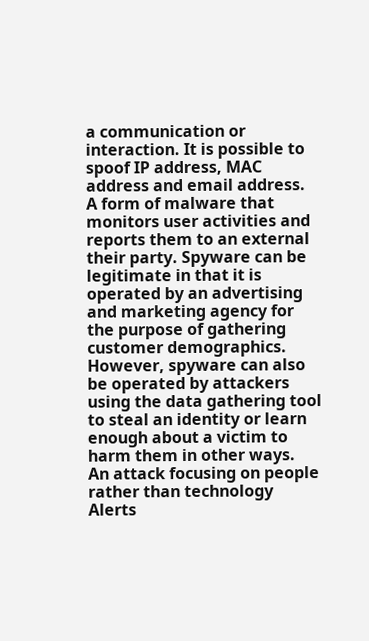a communication or interaction. It is possible to spoof IP address, MAC address and email address.
A form of malware that monitors user activities and reports them to an external their party. Spyware can be legitimate in that it is operated by an advertising and marketing agency for the purpose of gathering customer demographics. However, spyware can also be operated by attackers using the data gathering tool to steal an identity or learn enough about a victim to harm them in other ways.
An attack focusing on people rather than technology
Alerts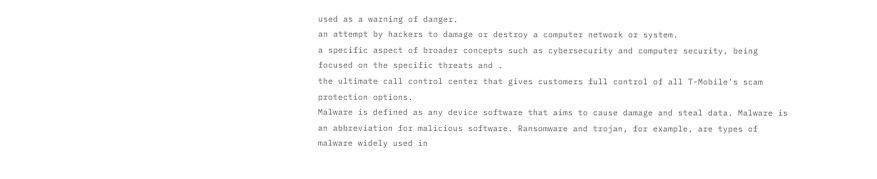used as a warning of danger.
an attempt by hackers to damage or destroy a computer network or system.
a specific aspect of broader concepts such as cybersecurity and computer security, being focused on the specific threats and .
the ultimate call control center that gives customers full control of all T-Mobile's scam protection options.
Malware is defined as any device software that aims to cause damage and steal data. Malware is an abbreviation for malicious software. Ransomware and trojan, for example, are types of malware widely used in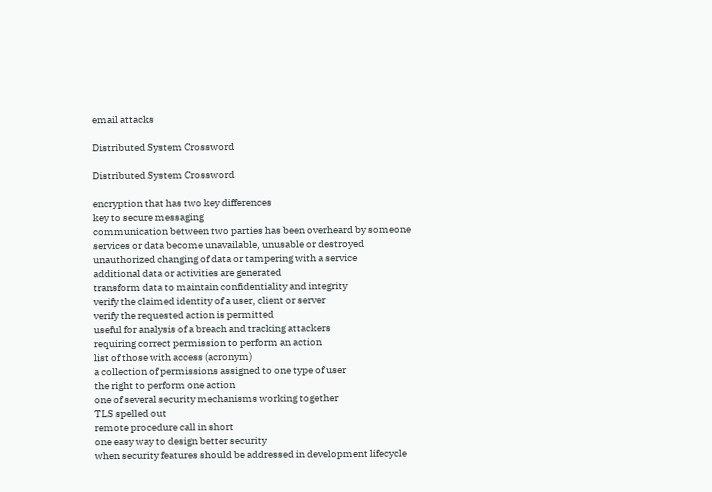email attacks

Distributed System Crossword

Distributed System Crossword

encryption that has two key differences
key to secure messaging
communication between two parties has been overheard by someone
services or data become unavailable, unusable or destroyed
unauthorized changing of data or tampering with a service
additional data or activities are generated
transform data to maintain confidentiality and integrity
verify the claimed identity of a user, client or server
verify the requested action is permitted
useful for analysis of a breach and tracking attackers
requiring correct permission to perform an action
list of those with access (acronym)
a collection of permissions assigned to one type of user
the right to perform one action
one of several security mechanisms working together
TLS spelled out
remote procedure call in short
one easy way to design better security
when security features should be addressed in development lifecycle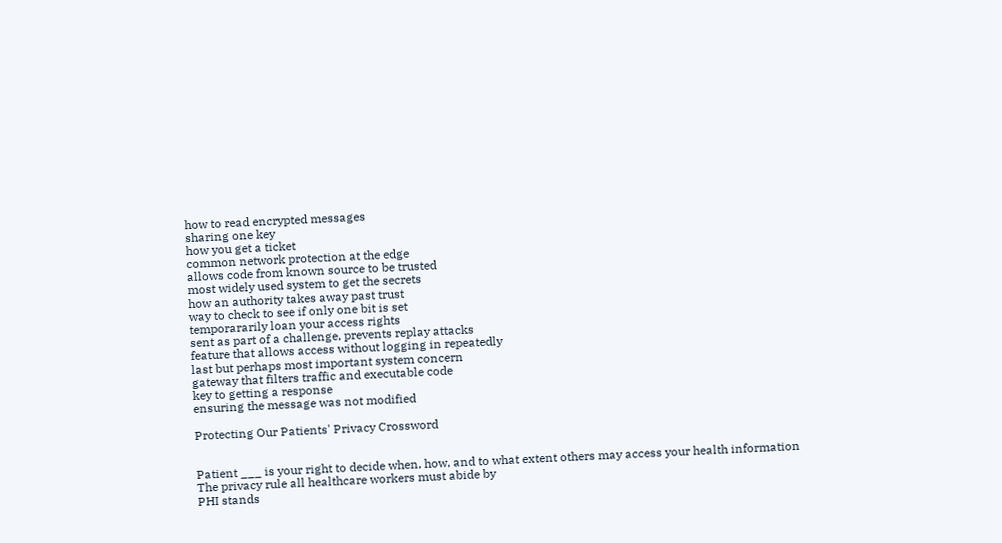how to read encrypted messages
sharing one key
how you get a ticket
common network protection at the edge
allows code from known source to be trusted
most widely used system to get the secrets
how an authority takes away past trust
way to check to see if only one bit is set
temporararily loan your access rights
sent as part of a challenge, prevents replay attacks
feature that allows access without logging in repeatedly
last but perhaps most important system concern
gateway that filters traffic and executable code
key to getting a response
ensuring the message was not modified

Protecting Our Patients' Privacy Crossword


Patient ___ is your right to decide when, how, and to what extent others may access your health information
The privacy rule all healthcare workers must abide by
PHI stands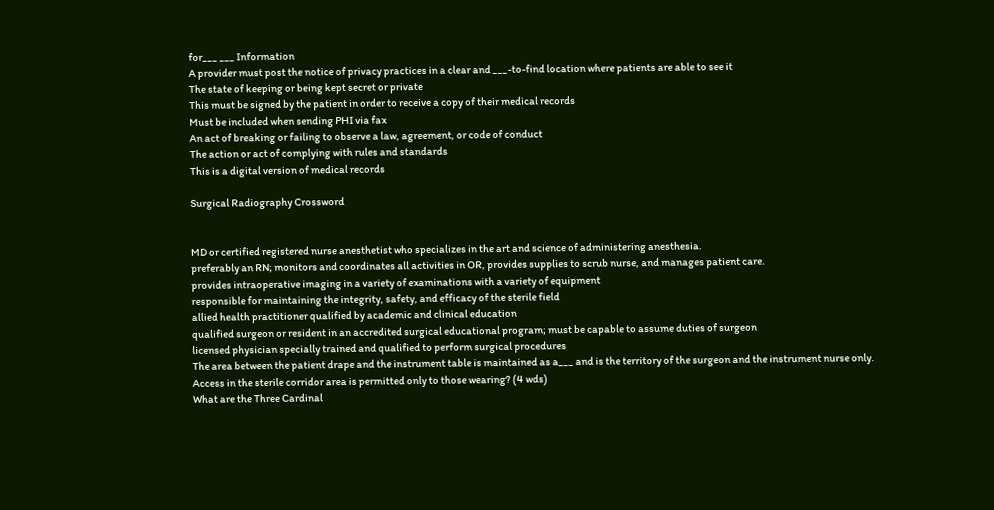for___ ___ Information
A provider must post the notice of privacy practices in a clear and ___-to-find location where patients are able to see it
The state of keeping or being kept secret or private
This must be signed by the patient in order to receive a copy of their medical records
Must be included when sending PHI via fax
An act of breaking or failing to observe a law, agreement, or code of conduct
The action or act of complying with rules and standards
This is a digital version of medical records

Surgical Radiography Crossword


MD or certified registered nurse anesthetist who specializes in the art and science of administering anesthesia.
preferably an RN; monitors and coordinates all activities in OR, provides supplies to scrub nurse, and manages patient care.
provides intraoperative imaging in a variety of examinations with a variety of equipment
responsible for maintaining the integrity, safety, and efficacy of the sterile field
allied health practitioner qualified by academic and clinical education
qualified surgeon or resident in an accredited surgical educational program; must be capable to assume duties of surgeon
licensed physician specially trained and qualified to perform surgical procedures
The area between the patient drape and the instrument table is maintained as a___ and is the territory of the surgeon and the instrument nurse only.
Access in the sterile corridor area is permitted only to those wearing? (4 wds)
What are the Three Cardinal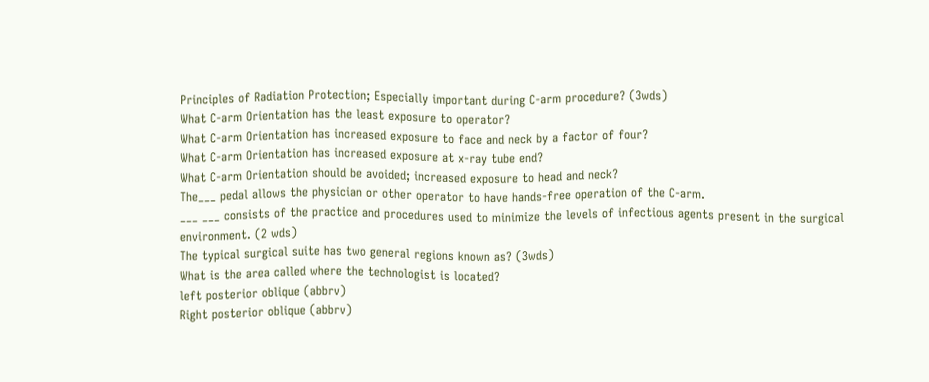Principles of Radiation Protection; Especially important during C-arm procedure? (3wds)
What C-arm Orientation has the least exposure to operator?
What C-arm Orientation has increased exposure to face and neck by a factor of four?
What C-arm Orientation has increased exposure at x-ray tube end?
What C-arm Orientation should be avoided; increased exposure to head and neck?
The___ pedal allows the physician or other operator to have hands-free operation of the C-arm.
___ ___ consists of the practice and procedures used to minimize the levels of infectious agents present in the surgical environment. (2 wds)
The typical surgical suite has two general regions known as? (3wds)
What is the area called where the technologist is located?
left posterior oblique (abbrv)
Right posterior oblique (abbrv)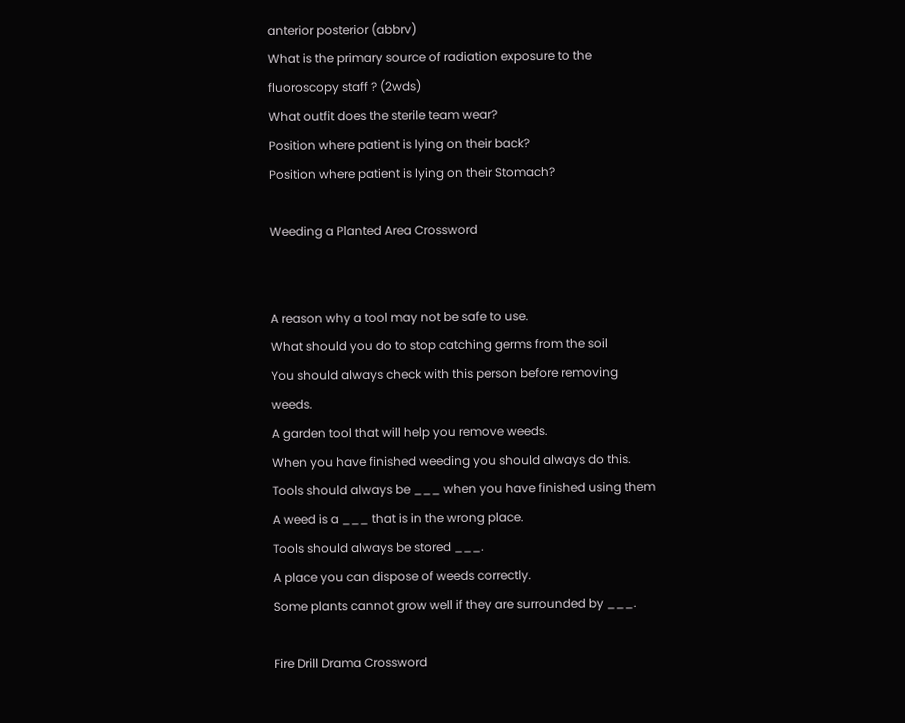anterior posterior (abbrv)
What is the primary source of radiation exposure to the fluoroscopy staff ? (2wds)
What outfit does the sterile team wear?
Position where patient is lying on their back?
Position where patient is lying on their Stomach?

Weeding a Planted Area Crossword


A reason why a tool may not be safe to use.
What should you do to stop catching germs from the soil
You should always check with this person before removing weeds.
A garden tool that will help you remove weeds.
When you have finished weeding you should always do this.
Tools should always be ___ when you have finished using them
A weed is a ___ that is in the wrong place.
Tools should always be stored ___.
A place you can dispose of weeds correctly.
Some plants cannot grow well if they are surrounded by ___.

Fire Drill Drama Crossword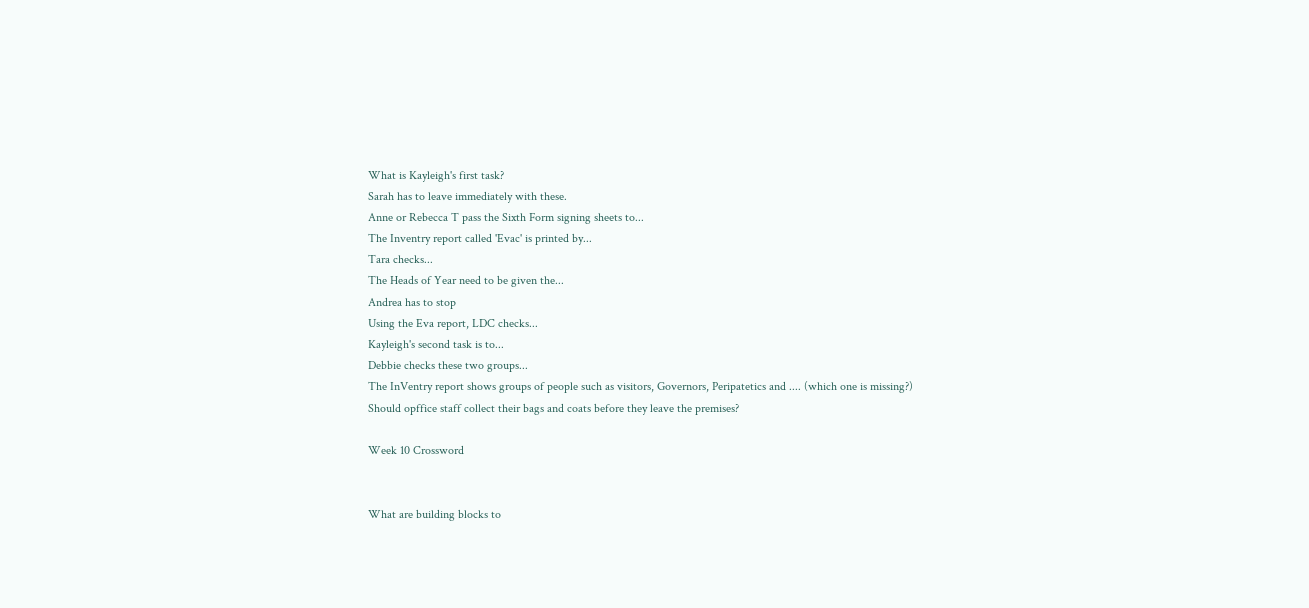What is Kayleigh's first task?
Sarah has to leave immediately with these.
Anne or Rebecca T pass the Sixth Form signing sheets to...
The Inventry report called 'Evac' is printed by...
Tara checks...
The Heads of Year need to be given the...
Andrea has to stop
Using the Eva report, LDC checks...
Kayleigh's second task is to...
Debbie checks these two groups...
The InVentry report shows groups of people such as visitors, Governors, Peripatetics and .... (which one is missing?)
Should opffice staff collect their bags and coats before they leave the premises?

Week 10 Crossword


What are building blocks to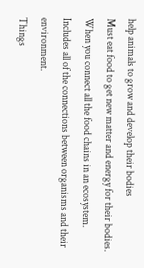help animals to grow and develop their bodies
Must eat food to get new matter and energy for their bodies.
When you connect all the food chains in an ecosystem.
Includes all of the connections between organisms and their environment.
Things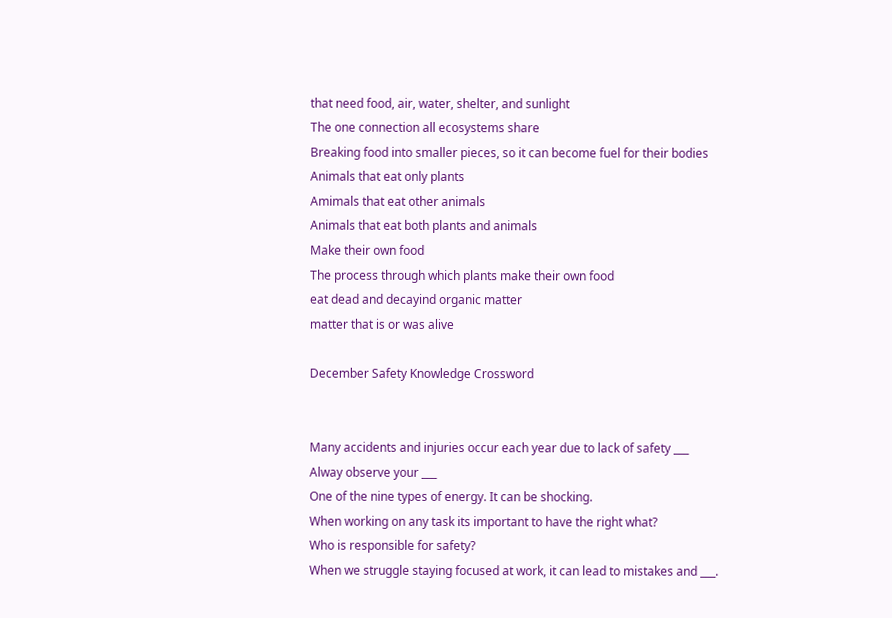that need food, air, water, shelter, and sunlight
The one connection all ecosystems share
Breaking food into smaller pieces, so it can become fuel for their bodies
Animals that eat only plants
Amimals that eat other animals
Animals that eat both plants and animals
Make their own food
The process through which plants make their own food
eat dead and decayind organic matter
matter that is or was alive

December Safety Knowledge Crossword


Many accidents and injuries occur each year due to lack of safety ___
Alway observe your ___
One of the nine types of energy. It can be shocking.
When working on any task its important to have the right what?
Who is responsible for safety?
When we struggle staying focused at work, it can lead to mistakes and ___.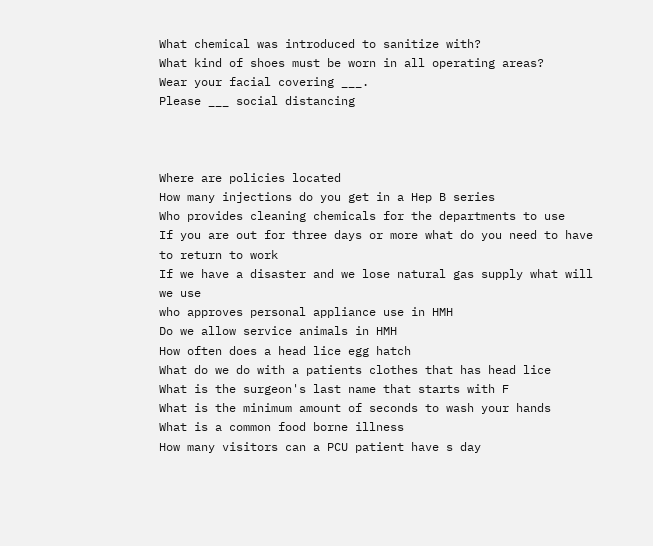What chemical was introduced to sanitize with?
What kind of shoes must be worn in all operating areas?
Wear your facial covering ___.
Please ___ social distancing



Where are policies located
How many injections do you get in a Hep B series
Who provides cleaning chemicals for the departments to use
If you are out for three days or more what do you need to have to return to work
If we have a disaster and we lose natural gas supply what will we use
who approves personal appliance use in HMH
Do we allow service animals in HMH
How often does a head lice egg hatch
What do we do with a patients clothes that has head lice
What is the surgeon's last name that starts with F
What is the minimum amount of seconds to wash your hands
What is a common food borne illness
How many visitors can a PCU patient have s day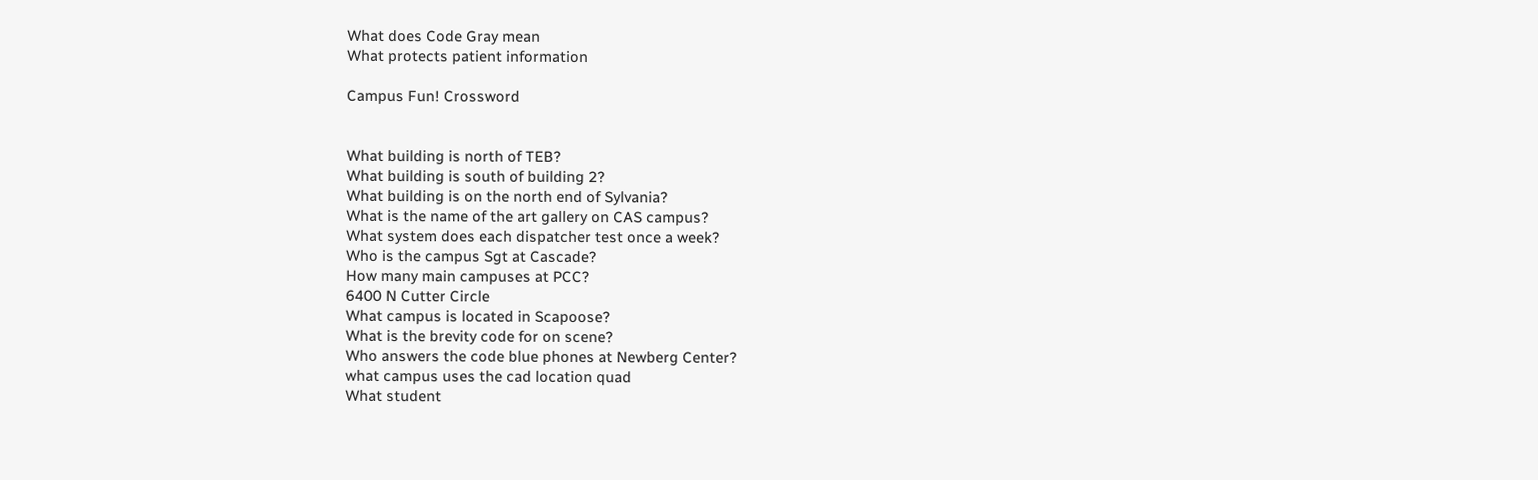What does Code Gray mean
What protects patient information

Campus Fun! Crossword


What building is north of TEB?
What building is south of building 2?
What building is on the north end of Sylvania?
What is the name of the art gallery on CAS campus?
What system does each dispatcher test once a week?
Who is the campus Sgt at Cascade?
How many main campuses at PCC?
6400 N Cutter Circle
What campus is located in Scapoose?
What is the brevity code for on scene?
Who answers the code blue phones at Newberg Center?
what campus uses the cad location quad
What student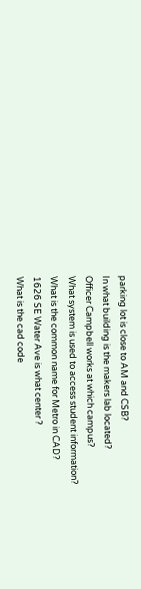parking lot is close to AM and CSB?
In what building is the makers lab located?
Officer Campbell works at which campus?
What system is used to access student information?
What is the common name for Metro in CAD?
1626 SE Water Ave is what center ?
What is the cad code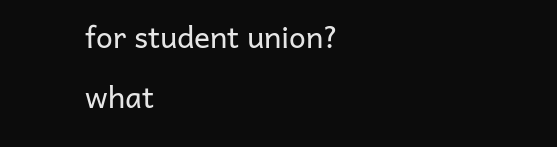for student union?
what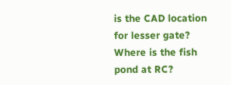is the CAD location for lesser gate?
Where is the fish pond at RC?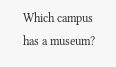Which campus has a museum?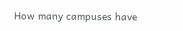How many campuses have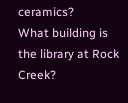ceramics?
What building is the library at Rock Creek?